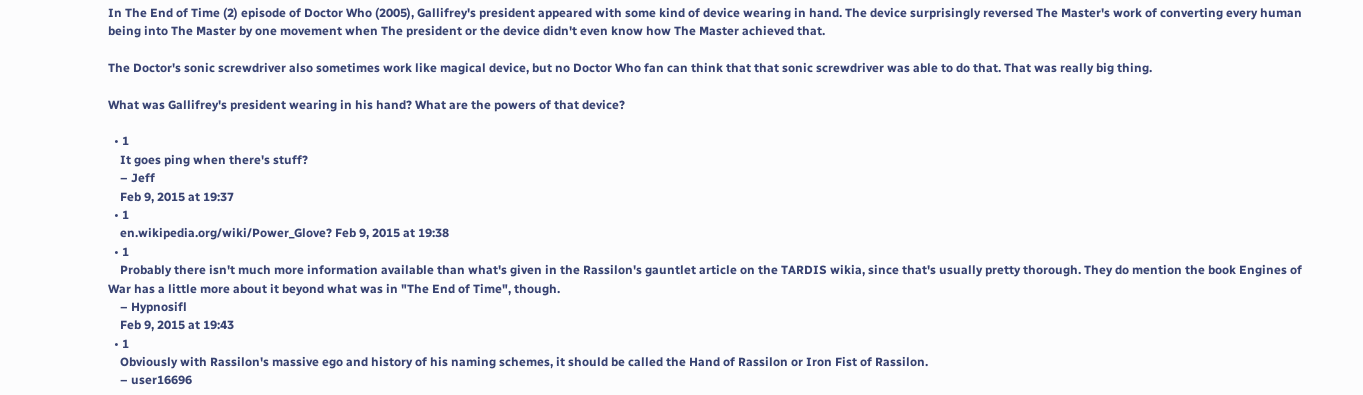In The End of Time (2) episode of Doctor Who (2005), Gallifrey's president appeared with some kind of device wearing in hand. The device surprisingly reversed The Master's work of converting every human being into The Master by one movement when The president or the device didn't even know how The Master achieved that.

The Doctor's sonic screwdriver also sometimes work like magical device, but no Doctor Who fan can think that that sonic screwdriver was able to do that. That was really big thing.

What was Gallifrey's president wearing in his hand? What are the powers of that device?

  • 1
    It goes ping when there's stuff?
    – Jeff
    Feb 9, 2015 at 19:37
  • 1
    en.wikipedia.org/wiki/Power_Glove? Feb 9, 2015 at 19:38
  • 1
    Probably there isn't much more information available than what's given in the Rassilon's gauntlet article on the TARDIS wikia, since that's usually pretty thorough. They do mention the book Engines of War has a little more about it beyond what was in "The End of Time", though.
    – Hypnosifl
    Feb 9, 2015 at 19:43
  • 1
    Obviously with Rassilon's massive ego and history of his naming schemes, it should be called the Hand of Rassilon or Iron Fist of Rassilon.
    – user16696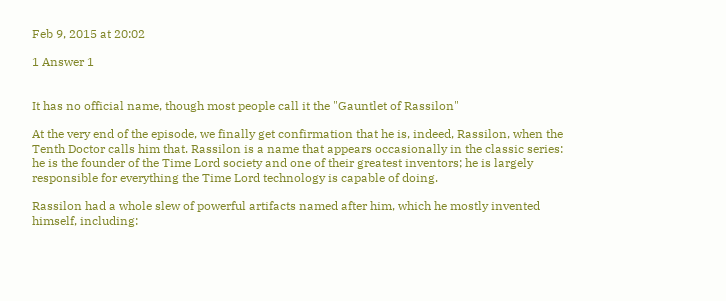Feb 9, 2015 at 20:02

1 Answer 1


It has no official name, though most people call it the "Gauntlet of Rassilon"

At the very end of the episode, we finally get confirmation that he is, indeed, Rassilon, when the Tenth Doctor calls him that. Rassilon is a name that appears occasionally in the classic series: he is the founder of the Time Lord society and one of their greatest inventors; he is largely responsible for everything the Time Lord technology is capable of doing.

Rassilon had a whole slew of powerful artifacts named after him, which he mostly invented himself, including: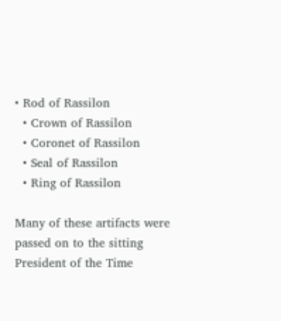• Rod of Rassilon
  • Crown of Rassilon
  • Coronet of Rassilon
  • Seal of Rassilon
  • Ring of Rassilon

Many of these artifacts were passed on to the sitting President of the Time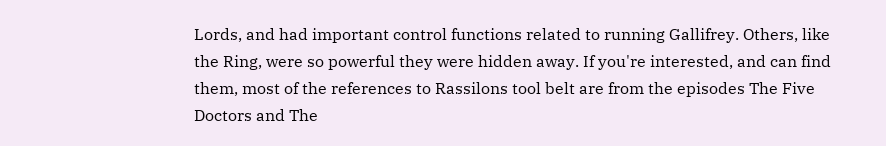Lords, and had important control functions related to running Gallifrey. Others, like the Ring, were so powerful they were hidden away. If you're interested, and can find them, most of the references to Rassilons tool belt are from the episodes The Five Doctors and The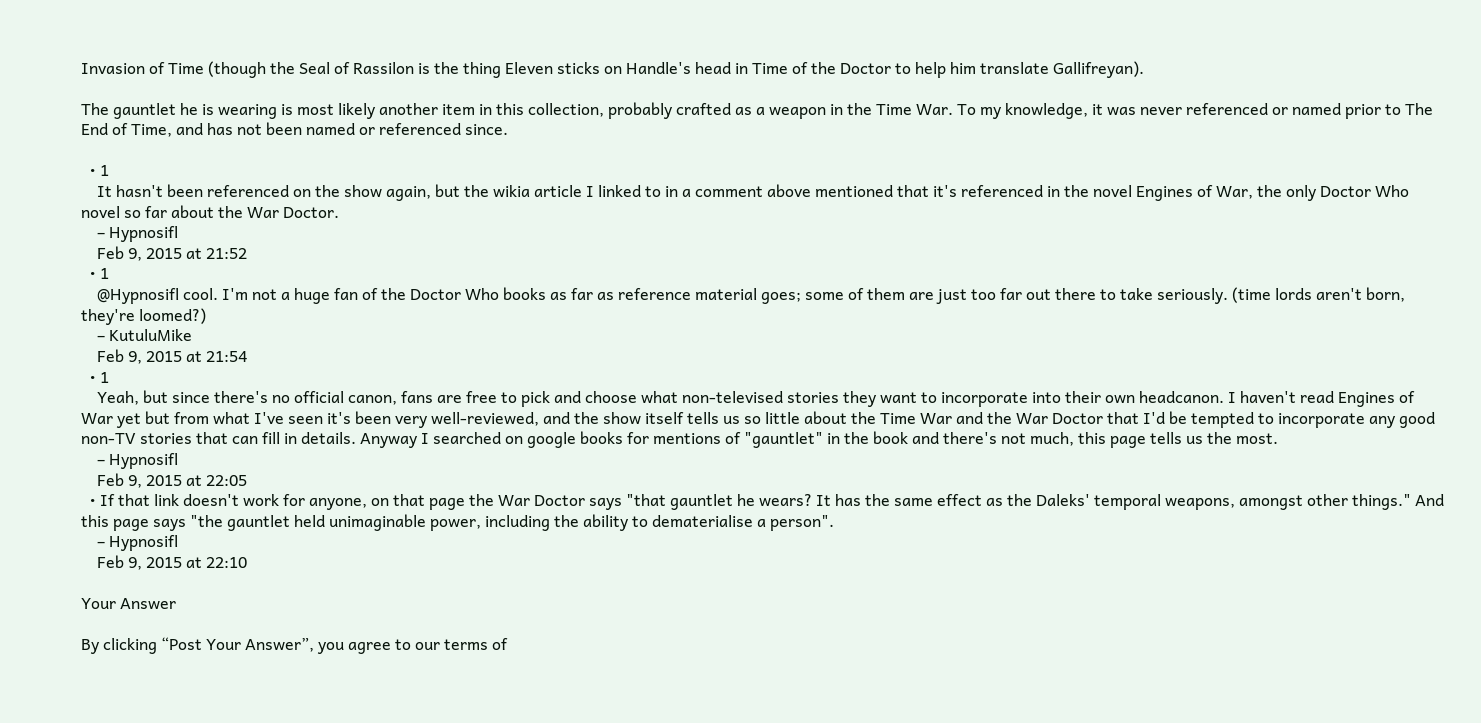Invasion of Time (though the Seal of Rassilon is the thing Eleven sticks on Handle's head in Time of the Doctor to help him translate Gallifreyan).

The gauntlet he is wearing is most likely another item in this collection, probably crafted as a weapon in the Time War. To my knowledge, it was never referenced or named prior to The End of Time, and has not been named or referenced since.

  • 1
    It hasn't been referenced on the show again, but the wikia article I linked to in a comment above mentioned that it's referenced in the novel Engines of War, the only Doctor Who novel so far about the War Doctor.
    – Hypnosifl
    Feb 9, 2015 at 21:52
  • 1
    @Hypnosifl cool. I'm not a huge fan of the Doctor Who books as far as reference material goes; some of them are just too far out there to take seriously. (time lords aren't born, they're loomed?)
    – KutuluMike
    Feb 9, 2015 at 21:54
  • 1
    Yeah, but since there's no official canon, fans are free to pick and choose what non-televised stories they want to incorporate into their own headcanon. I haven't read Engines of War yet but from what I've seen it's been very well-reviewed, and the show itself tells us so little about the Time War and the War Doctor that I'd be tempted to incorporate any good non-TV stories that can fill in details. Anyway I searched on google books for mentions of "gauntlet" in the book and there's not much, this page tells us the most.
    – Hypnosifl
    Feb 9, 2015 at 22:05
  • If that link doesn't work for anyone, on that page the War Doctor says "that gauntlet he wears? It has the same effect as the Daleks' temporal weapons, amongst other things." And this page says "the gauntlet held unimaginable power, including the ability to dematerialise a person".
    – Hypnosifl
    Feb 9, 2015 at 22:10

Your Answer

By clicking “Post Your Answer”, you agree to our terms of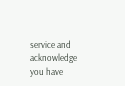service and acknowledge you have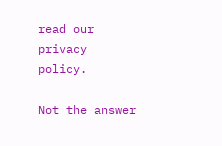read our privacy policy.

Not the answer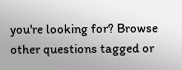you're looking for? Browse other questions tagged or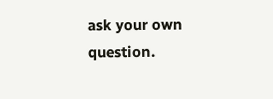ask your own question.